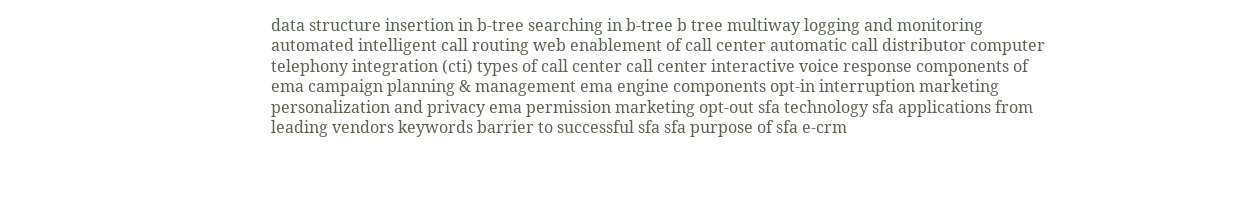data structure insertion in b-tree searching in b-tree b tree multiway logging and monitoring automated intelligent call routing web enablement of call center automatic call distributor computer telephony integration (cti) types of call center call center interactive voice response components of ema campaign planning & management ema engine components opt-in interruption marketing personalization and privacy ema permission marketing opt-out sfa technology sfa applications from leading vendors keywords barrier to successful sfa sfa purpose of sfa e-crm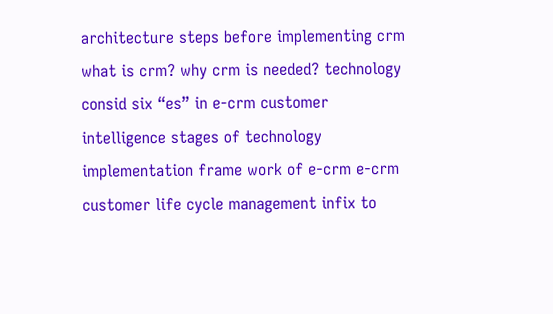architecture steps before implementing crm what is crm? why crm is needed? technology consid six “es” in e-crm customer intelligence stages of technology implementation frame work of e-crm e-crm customer life cycle management infix to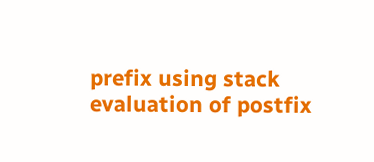prefix using stack evaluation of postfix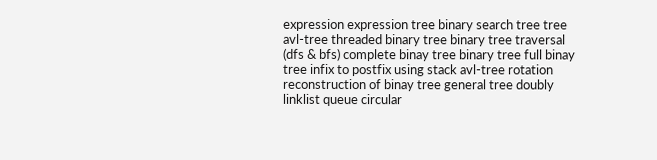expression expression tree binary search tree tree avl-tree threaded binary tree binary tree traversal (dfs & bfs) complete binay tree binary tree full binay tree infix to postfix using stack avl-tree rotation reconstruction of binay tree general tree doubly linklist queue circular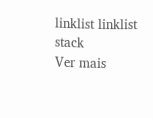linklist linklist stack
Ver mais